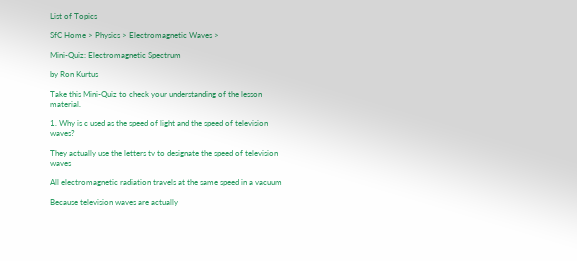List of Topics

SfC Home > Physics > Electromagnetic Waves >

Mini-Quiz: Electromagnetic Spectrum

by Ron Kurtus

Take this Mini-Quiz to check your understanding of the lesson material.

1. Why is c used as the speed of light and the speed of television waves?

They actually use the letters tv to designate the speed of television waves

All electromagnetic radiation travels at the same speed in a vacuum

Because television waves are actually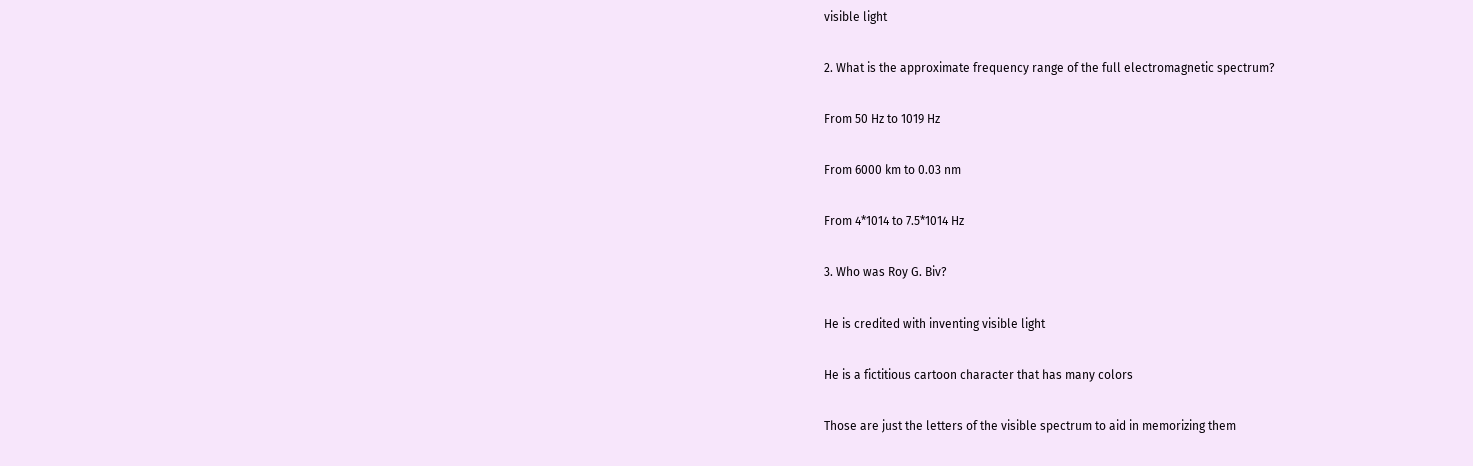visible light

2. What is the approximate frequency range of the full electromagnetic spectrum?

From 50 Hz to 1019 Hz

From 6000 km to 0.03 nm

From 4*1014 to 7.5*1014 Hz

3. Who was Roy G. Biv?

He is credited with inventing visible light

He is a fictitious cartoon character that has many colors

Those are just the letters of the visible spectrum to aid in memorizing them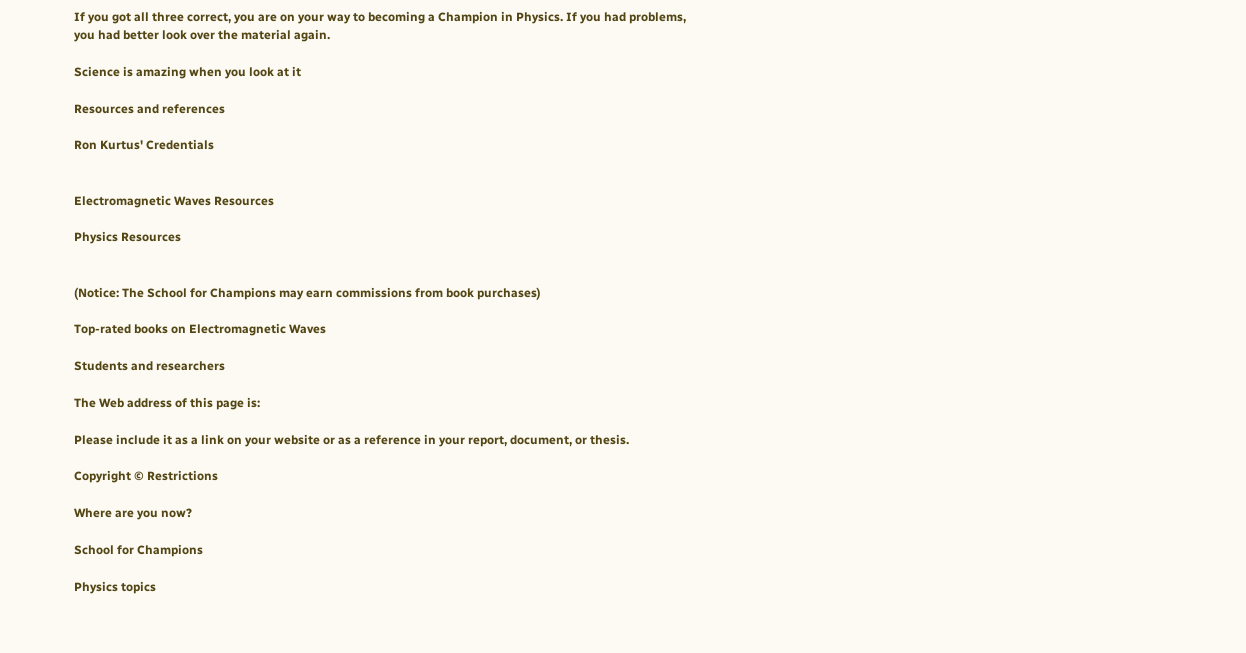If you got all three correct, you are on your way to becoming a Champion in Physics. If you had problems, you had better look over the material again.

Science is amazing when you look at it

Resources and references

Ron Kurtus' Credentials


Electromagnetic Waves Resources

Physics Resources


(Notice: The School for Champions may earn commissions from book purchases)

Top-rated books on Electromagnetic Waves

Students and researchers

The Web address of this page is:

Please include it as a link on your website or as a reference in your report, document, or thesis.

Copyright © Restrictions

Where are you now?

School for Champions

Physics topics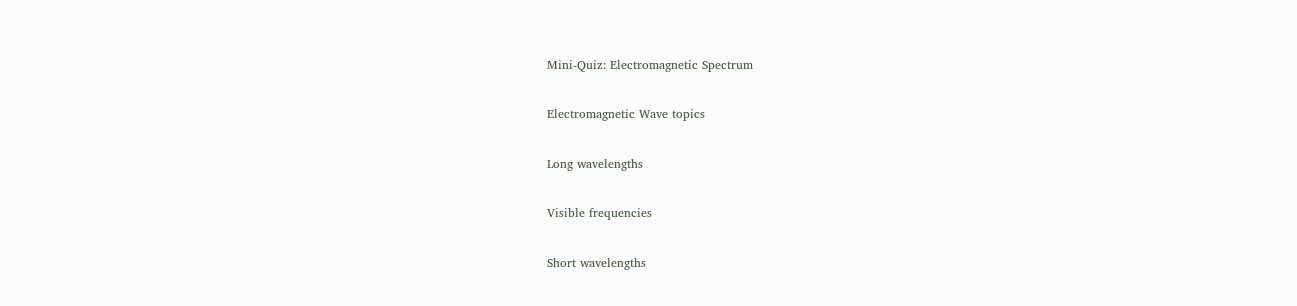Mini-Quiz: Electromagnetic Spectrum

Electromagnetic Wave topics

Long wavelengths

Visible frequencies

Short wavelengths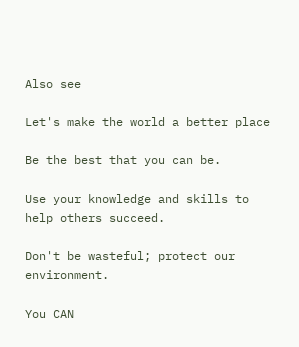Also see

Let's make the world a better place

Be the best that you can be.

Use your knowledge and skills to help others succeed.

Don't be wasteful; protect our environment.

You CAN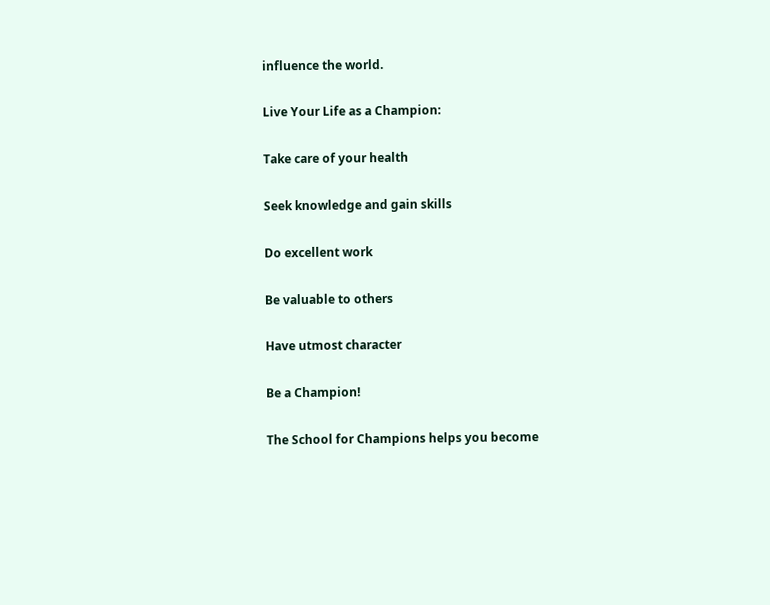influence the world.

Live Your Life as a Champion:

Take care of your health

Seek knowledge and gain skills

Do excellent work

Be valuable to others

Have utmost character

Be a Champion!

The School for Champions helps you become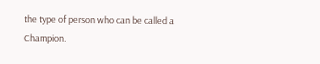the type of person who can be called a Champion.